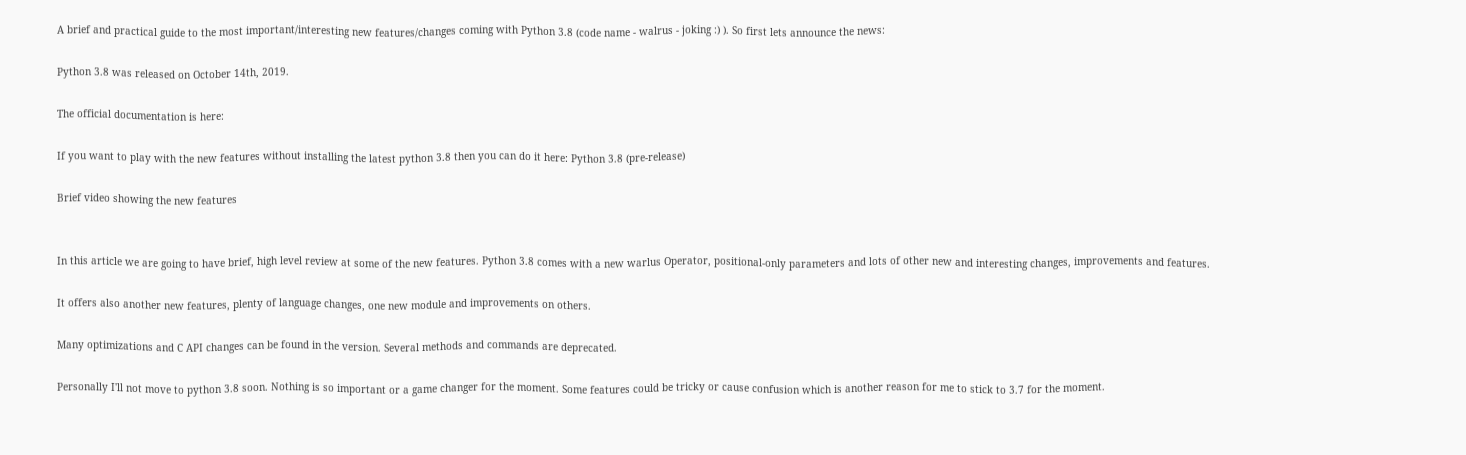A brief and practical guide to the most important/interesting new features/changes coming with Python 3.8 (code name - walrus - joking :) ). So first lets announce the news:

Python 3.8 was released on October 14th, 2019.

The official documentation is here:

If you want to play with the new features without installing the latest python 3.8 then you can do it here: Python 3.8 (pre-release)

Brief video showing the new features


In this article we are going to have brief, high level review at some of the new features. Python 3.8 comes with a new warlus Operator, positional-only parameters and lots of other new and interesting changes, improvements and features.

It offers also another new features, plenty of language changes, one new module and improvements on others.

Many optimizations and C API changes can be found in the version. Several methods and commands are deprecated.

Personally I'll not move to python 3.8 soon. Nothing is so important or a game changer for the moment. Some features could be tricky or cause confusion which is another reason for me to stick to 3.7 for the moment.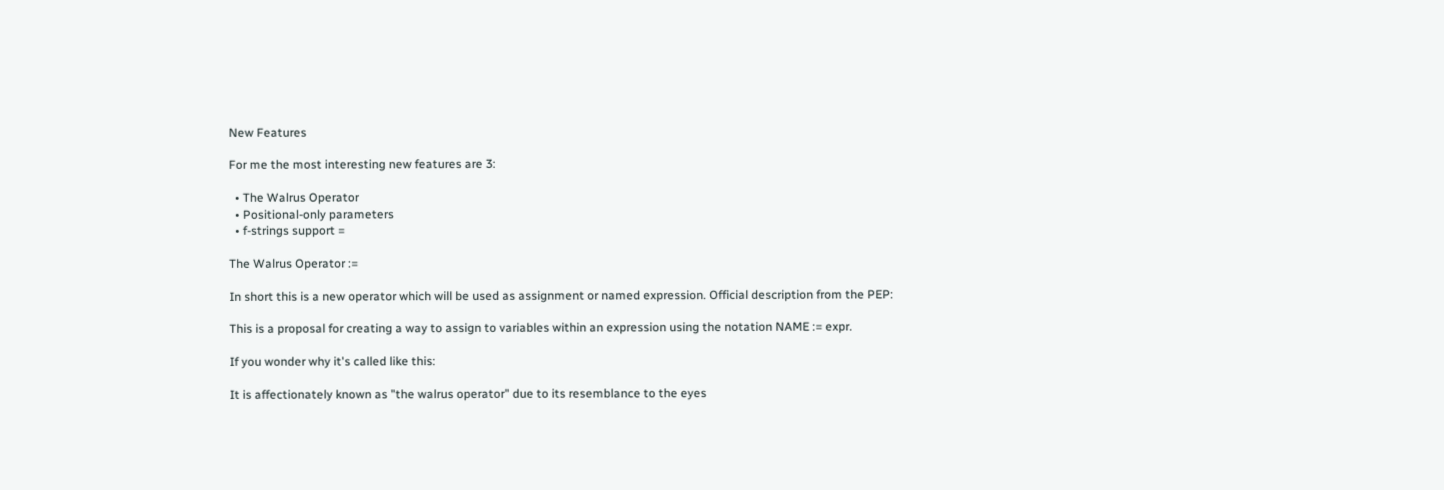New Features

For me the most interesting new features are 3:

  • The Walrus Operator
  • Positional-only parameters
  • f-strings support =

The Walrus Operator :=

In short this is a new operator which will be used as assignment or named expression. Official description from the PEP:

This is a proposal for creating a way to assign to variables within an expression using the notation NAME := expr.

If you wonder why it's called like this:

It is affectionately known as "the walrus operator" due to its resemblance to the eyes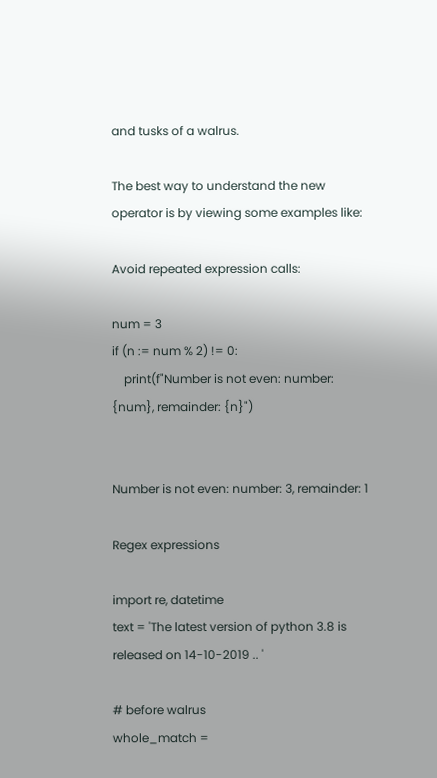and tusks of a walrus.

The best way to understand the new operator is by viewing some examples like:

Avoid repeated expression calls:

num = 3
if (n := num % 2) != 0:
    print(f"Number is not even: number: {num}, remainder: {n}")


Number is not even: number: 3, remainder: 1

Regex expressions

import re, datetime
text = 'The latest version of python 3.8 is released on 14-10-2019 .. '

# before walrus
whole_match =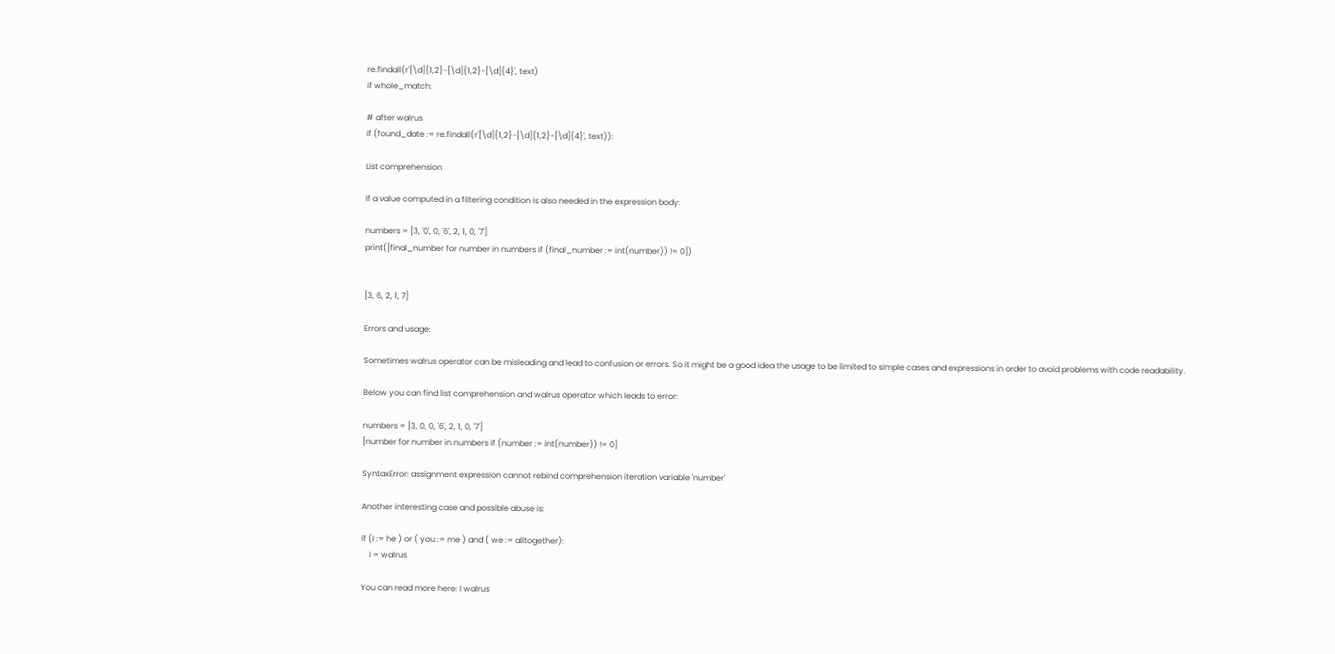re.findall(r'[\d]{1,2}-[\d]{1,2}-[\d]{4}', text)
if whole_match:

# after walrus
if (found_date := re.findall(r'[\d]{1,2}-[\d]{1,2}-[\d]{4}', text)):

List comprehension

If a value computed in a filtering condition is also needed in the expression body:

numbers = [3, '0', 0, '6', 2, 1, 0, '7']
print([final_number for number in numbers if (final_number := int(number)) != 0])


[3, 6, 2, 1, 7]

Errors and usage:

Sometimes walrus operator can be misleading and lead to confusion or errors. So it might be a good idea the usage to be limited to simple cases and expressions in order to avoid problems with code readability.

Below you can find list comprehension and walrus operator which leads to error:

numbers = [3, 0, 0, '6', 2, 1, 0, '7']
[number for number in numbers if (number := int(number)) != 0]

SyntaxError: assignment expression cannot rebind comprehension iteration variable 'number'

Another interesting case and possible abuse is:

if (I := he ) or ( you := me ) and ( we := alltogether):
    I = walrus

You can read more here: I walrus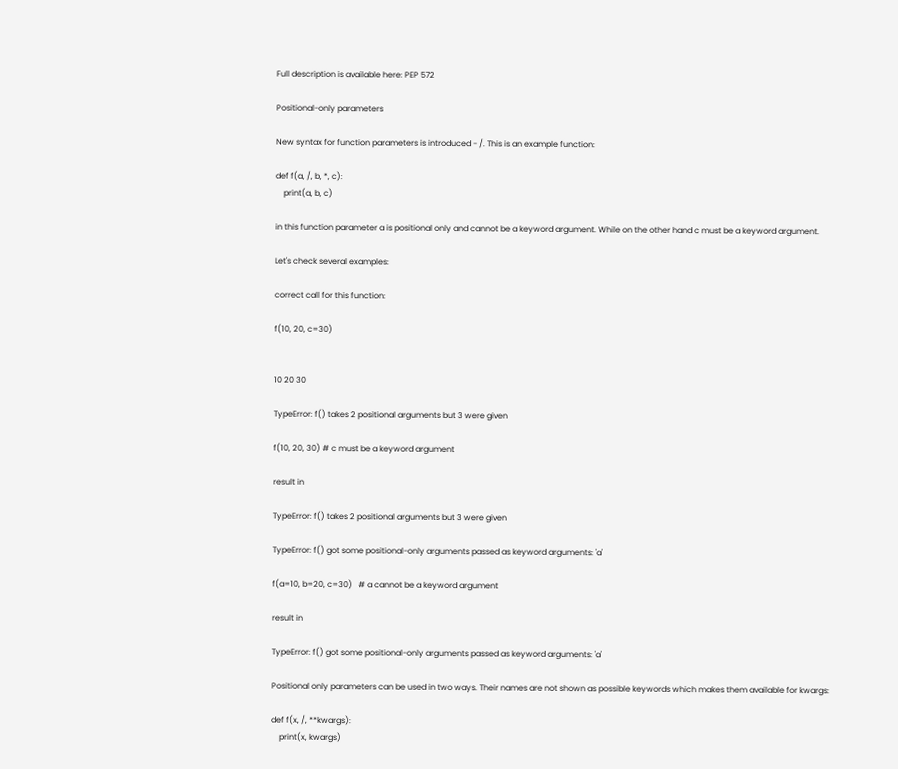Full description is available here: PEP 572

Positional-only parameters

New syntax for function parameters is introduced - /. This is an example function:

def f(a, /, b, *, c):
    print(a, b, c)

in this function parameter a is positional only and cannot be a keyword argument. While on the other hand c must be a keyword argument.

Let's check several examples:

correct call for this function:

f(10, 20, c=30)


10 20 30

TypeError: f() takes 2 positional arguments but 3 were given

f(10, 20, 30) # c must be a keyword argument

result in

TypeError: f() takes 2 positional arguments but 3 were given

TypeError: f() got some positional-only arguments passed as keyword arguments: 'a'

f(a=10, b=20, c=30)   # a cannot be a keyword argument

result in

TypeError: f() got some positional-only arguments passed as keyword arguments: 'a'

Positional only parameters can be used in two ways. Their names are not shown as possible keywords which makes them available for kwargs:

def f(x, /, **kwargs):
    print(x, kwargs)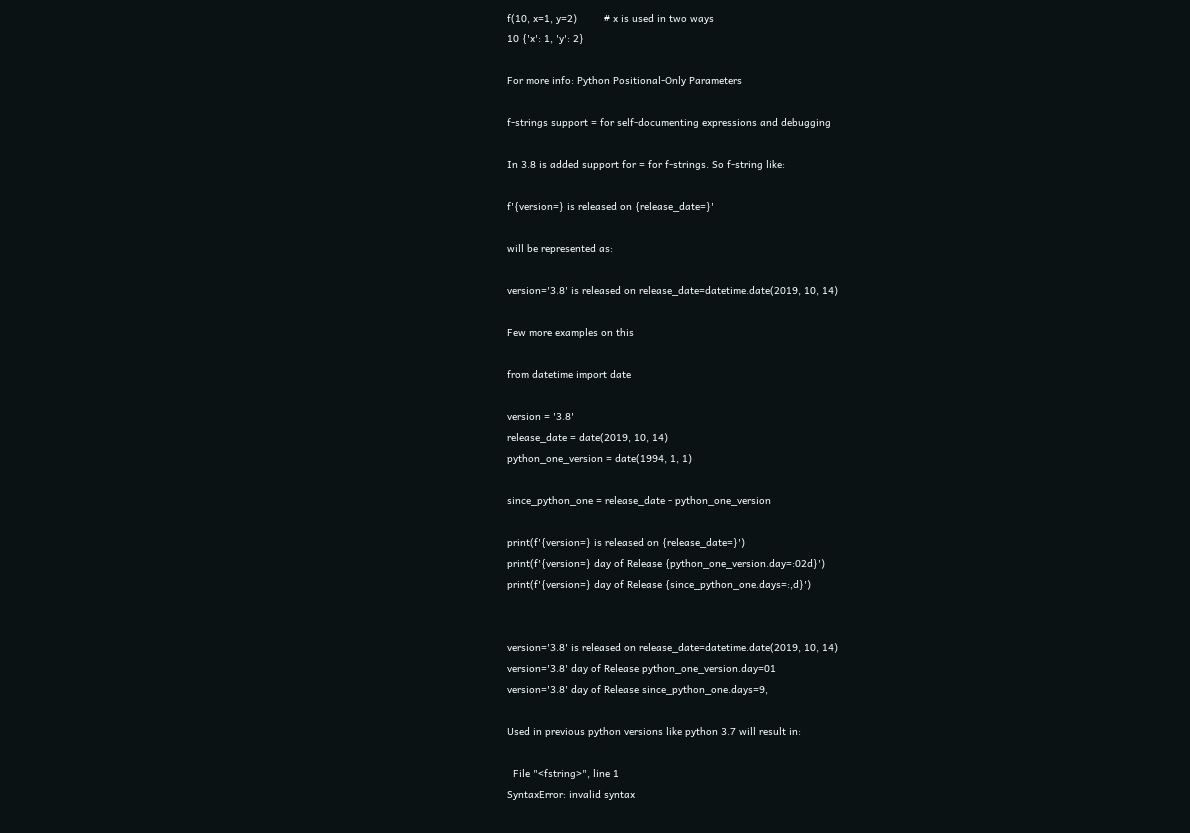f(10, x=1, y=2)         # x is used in two ways
10 {'x': 1, 'y': 2}

For more info: Python Positional-Only Parameters

f-strings support = for self-documenting expressions and debugging

In 3.8 is added support for = for f-strings. So f-string like:

f'{version=} is released on {release_date=}'

will be represented as:

version='3.8' is released on release_date=datetime.date(2019, 10, 14)

Few more examples on this

from datetime import date

version = '3.8'
release_date = date(2019, 10, 14)
python_one_version = date(1994, 1, 1)

since_python_one = release_date - python_one_version

print(f'{version=} is released on {release_date=}')
print(f'{version=} day of Release {python_one_version.day=:02d}')
print(f'{version=} day of Release {since_python_one.days=:,d}')


version='3.8' is released on release_date=datetime.date(2019, 10, 14)
version='3.8' day of Release python_one_version.day=01
version='3.8' day of Release since_python_one.days=9,

Used in previous python versions like python 3.7 will result in:

  File "<fstring>", line 1
SyntaxError: invalid syntax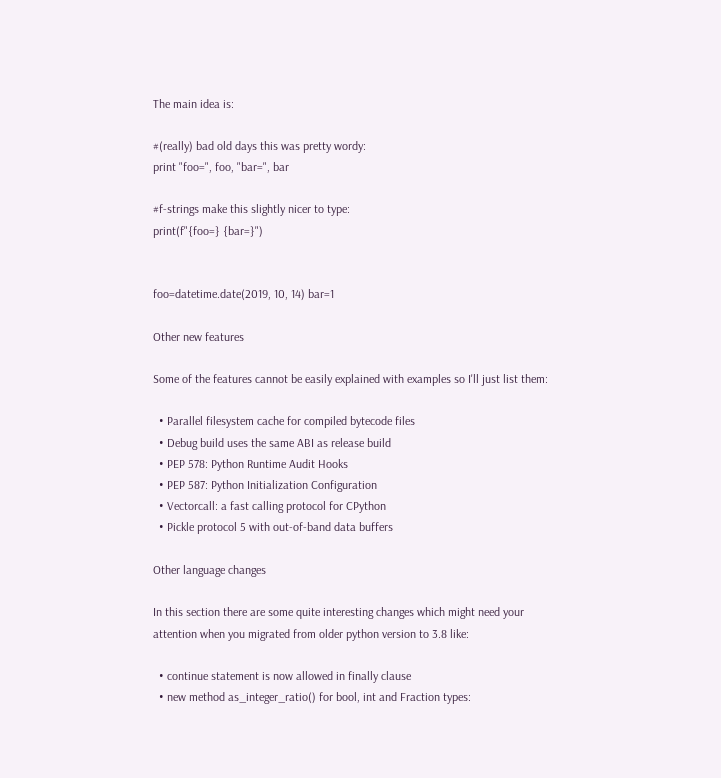The main idea is:

#(really) bad old days this was pretty wordy:
print "foo=", foo, "bar=", bar

#f-strings make this slightly nicer to type:
print(f"{foo=} {bar=}")


foo=datetime.date(2019, 10, 14) bar=1

Other new features

Some of the features cannot be easily explained with examples so I'll just list them:

  • Parallel filesystem cache for compiled bytecode files
  • Debug build uses the same ABI as release build
  • PEP 578: Python Runtime Audit Hooks
  • PEP 587: Python Initialization Configuration
  • Vectorcall: a fast calling protocol for CPython
  • Pickle protocol 5 with out-of-band data buffers

Other language changes

In this section there are some quite interesting changes which might need your attention when you migrated from older python version to 3.8 like:

  • continue statement is now allowed in finally clause
  • new method as_integer_ratio() for bool, int and Fraction types: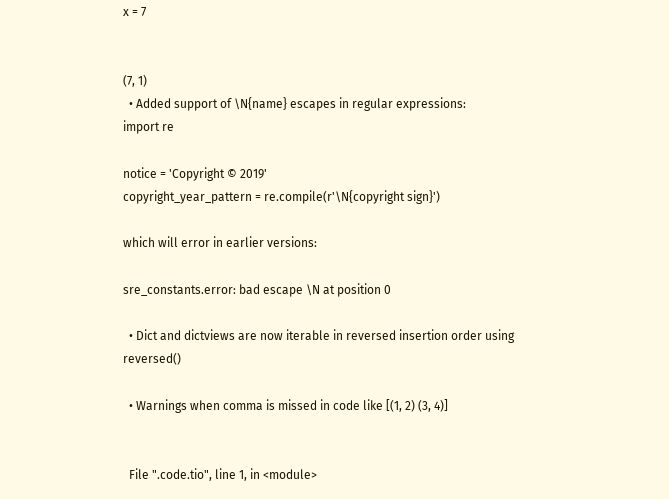x = 7


(7, 1)
  • Added support of \N{name} escapes in regular expressions:
import re

notice = 'Copyright © 2019'
copyright_year_pattern = re.compile(r'\N{copyright sign}')

which will error in earlier versions:

sre_constants.error: bad escape \N at position 0

  • Dict and dictviews are now iterable in reversed insertion order using reversed()

  • Warnings when comma is missed in code like [(1, 2) (3, 4)]


  File ".code.tio", line 1, in <module>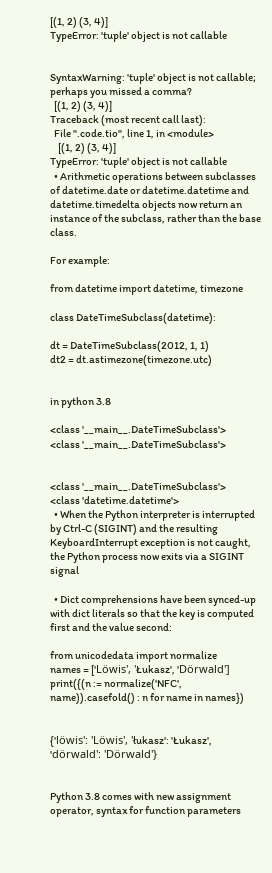[(1, 2) (3, 4)]
TypeError: 'tuple' object is not callable


SyntaxWarning: 'tuple' object is not callable; perhaps you missed a comma?
  [(1, 2) (3, 4)]
Traceback (most recent call last):
  File ".code.tio", line 1, in <module>
    [(1, 2) (3, 4)]
TypeError: 'tuple' object is not callable
  • Arithmetic operations between subclasses of datetime.date or datetime.datetime and datetime.timedelta objects now return an instance of the subclass, rather than the base class.

For example:

from datetime import datetime, timezone

class DateTimeSubclass(datetime):

dt = DateTimeSubclass(2012, 1, 1)
dt2 = dt.astimezone(timezone.utc)


in python 3.8

<class '__main__.DateTimeSubclass'>
<class '__main__.DateTimeSubclass'>


<class '__main__.DateTimeSubclass'>
<class 'datetime.datetime'>
  • When the Python interpreter is interrupted by Ctrl-C (SIGINT) and the resulting KeyboardInterrupt exception is not caught, the Python process now exits via a SIGINT signal

  • Dict comprehensions have been synced-up with dict literals so that the key is computed first and the value second:

from unicodedata import normalize
names = ['Löwis', 'Łukasz', 'Dörwald']
print({(n := normalize('NFC', name)).casefold() : n for name in names})


{'löwis': 'Löwis', 'łukasz': 'Łukasz', 'dörwald': 'Dörwald'}


Python 3.8 comes with new assignment operator, syntax for function parameters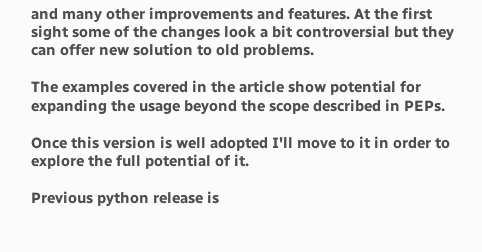and many other improvements and features. At the first sight some of the changes look a bit controversial but they can offer new solution to old problems.

The examples covered in the article show potential for expanding the usage beyond the scope described in PEPs.

Once this version is well adopted I'll move to it in order to explore the full potential of it.

Previous python release is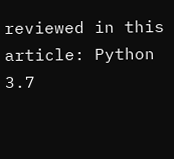reviewed in this article: Python 3.7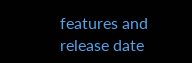features and release date